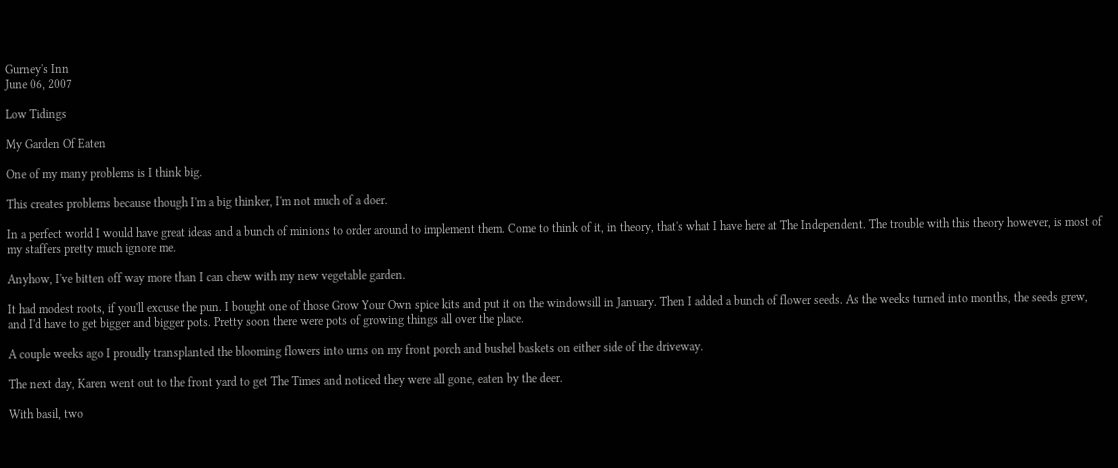Gurney's Inn
June 06, 2007

Low Tidings

My Garden Of Eaten

One of my many problems is I think big.

This creates problems because though I'm a big thinker, I'm not much of a doer.

In a perfect world I would have great ideas and a bunch of minions to order around to implement them. Come to think of it, in theory, that's what I have here at The Independent. The trouble with this theory however, is most of my staffers pretty much ignore me.

Anyhow, I've bitten off way more than I can chew with my new vegetable garden.

It had modest roots, if you'll excuse the pun. I bought one of those Grow Your Own spice kits and put it on the windowsill in January. Then I added a bunch of flower seeds. As the weeks turned into months, the seeds grew, and I'd have to get bigger and bigger pots. Pretty soon there were pots of growing things all over the place.

A couple weeks ago I proudly transplanted the blooming flowers into urns on my front porch and bushel baskets on either side of the driveway.

The next day, Karen went out to the front yard to get The Times and noticed they were all gone, eaten by the deer.

With basil, two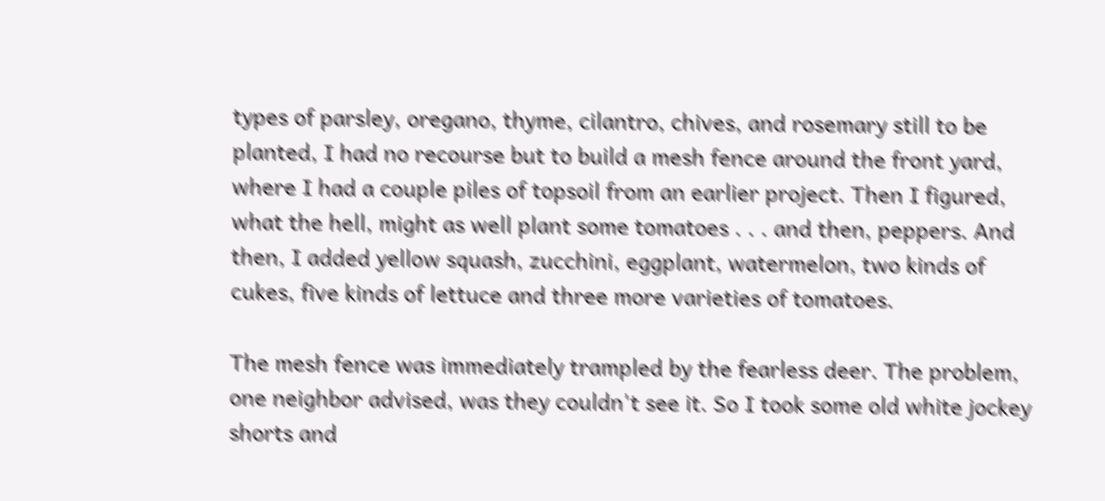types of parsley, oregano, thyme, cilantro, chives, and rosemary still to be planted, I had no recourse but to build a mesh fence around the front yard, where I had a couple piles of topsoil from an earlier project. Then I figured, what the hell, might as well plant some tomatoes . . . and then, peppers. And then, I added yellow squash, zucchini, eggplant, watermelon, two kinds of cukes, five kinds of lettuce and three more varieties of tomatoes.

The mesh fence was immediately trampled by the fearless deer. The problem, one neighbor advised, was they couldn't see it. So I took some old white jockey shorts and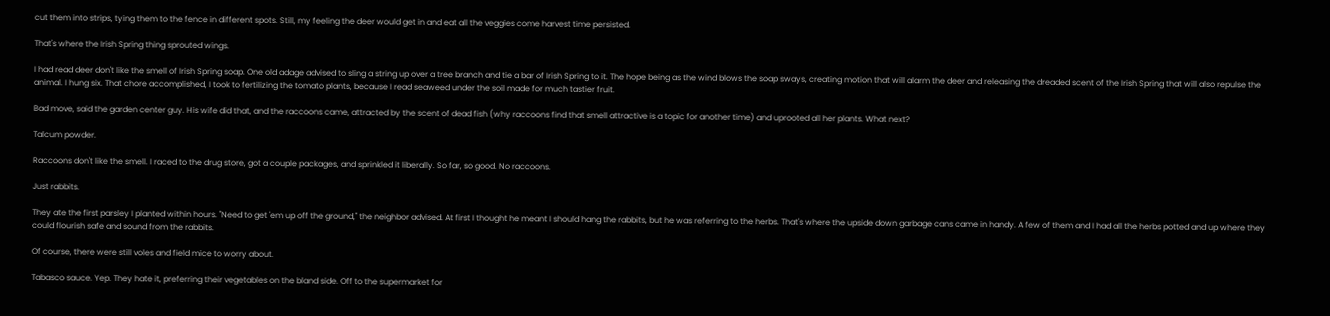cut them into strips, tying them to the fence in different spots. Still, my feeling the deer would get in and eat all the veggies come harvest time persisted.

That's where the Irish Spring thing sprouted wings.

I had read deer don't like the smell of Irish Spring soap. One old adage advised to sling a string up over a tree branch and tie a bar of Irish Spring to it. The hope being as the wind blows the soap sways, creating motion that will alarm the deer and releasing the dreaded scent of the Irish Spring that will also repulse the animal. I hung six. That chore accomplished, I took to fertilizing the tomato plants, because I read seaweed under the soil made for much tastier fruit.

Bad move, said the garden center guy. His wife did that, and the raccoons came, attracted by the scent of dead fish (why raccoons find that smell attractive is a topic for another time) and uprooted all her plants. What next?

Talcum powder.

Raccoons don't like the smell. I raced to the drug store, got a couple packages, and sprinkled it liberally. So far, so good. No raccoons.

Just rabbits.

They ate the first parsley I planted within hours. "Need to get 'em up off the ground," the neighbor advised. At first I thought he meant I should hang the rabbits, but he was referring to the herbs. That's where the upside down garbage cans came in handy. A few of them and I had all the herbs potted and up where they could flourish safe and sound from the rabbits.

Of course, there were still voles and field mice to worry about.

Tabasco sauce. Yep. They hate it, preferring their vegetables on the bland side. Off to the supermarket for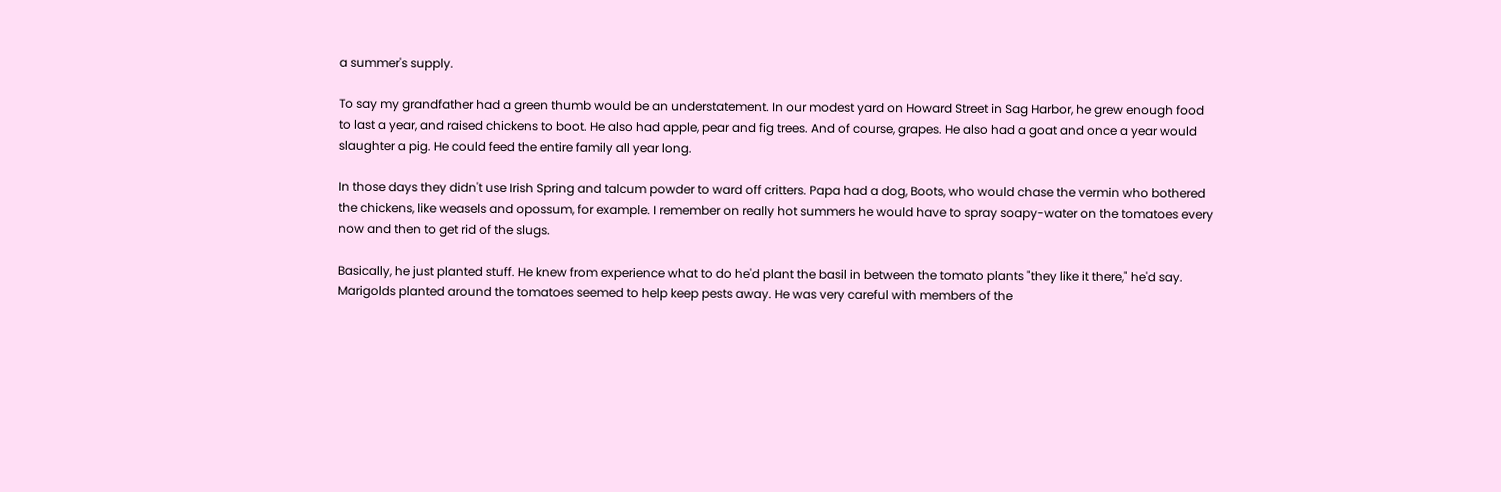a summer's supply.

To say my grandfather had a green thumb would be an understatement. In our modest yard on Howard Street in Sag Harbor, he grew enough food to last a year, and raised chickens to boot. He also had apple, pear and fig trees. And of course, grapes. He also had a goat and once a year would slaughter a pig. He could feed the entire family all year long.

In those days they didn't use Irish Spring and talcum powder to ward off critters. Papa had a dog, Boots, who would chase the vermin who bothered the chickens, like weasels and opossum, for example. I remember on really hot summers he would have to spray soapy-water on the tomatoes every now and then to get rid of the slugs.

Basically, he just planted stuff. He knew from experience what to do he'd plant the basil in between the tomato plants "they like it there," he'd say. Marigolds planted around the tomatoes seemed to help keep pests away. He was very careful with members of the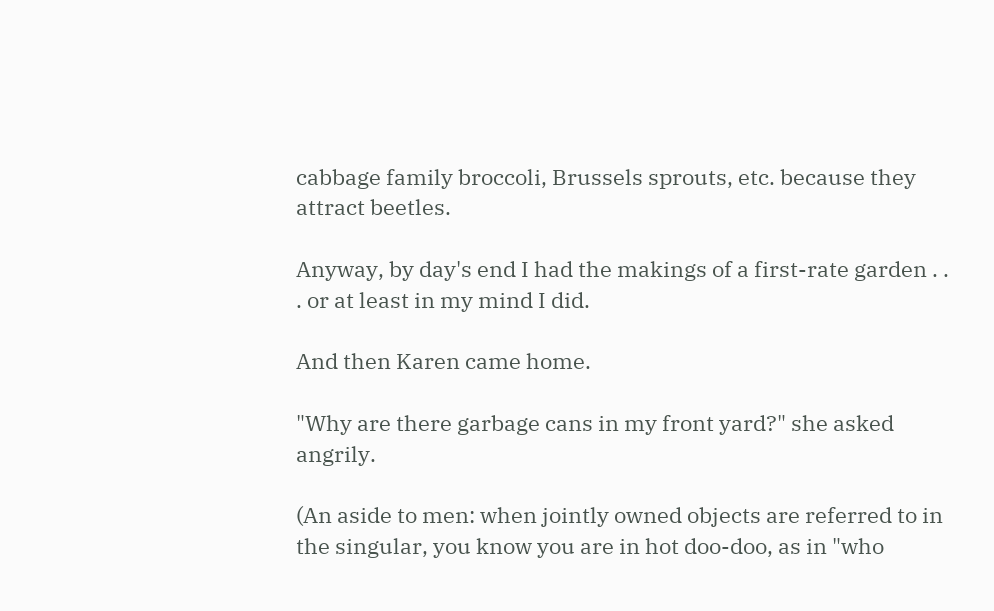cabbage family broccoli, Brussels sprouts, etc. because they attract beetles.

Anyway, by day's end I had the makings of a first-rate garden . . . or at least in my mind I did.

And then Karen came home.

"Why are there garbage cans in my front yard?" she asked angrily.

(An aside to men: when jointly owned objects are referred to in the singular, you know you are in hot doo-doo, as in "who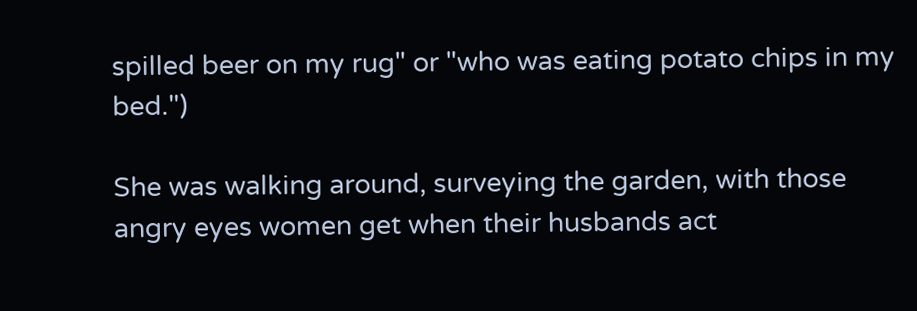spilled beer on my rug" or "who was eating potato chips in my bed.")

She was walking around, surveying the garden, with those angry eyes women get when their husbands act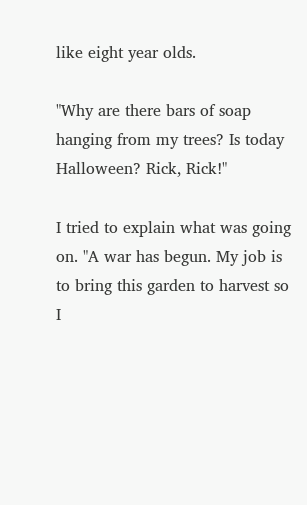like eight year olds.

"Why are there bars of soap hanging from my trees? Is today Halloween? Rick, Rick!"

I tried to explain what was going on. "A war has begun. My job is to bring this garden to harvest so I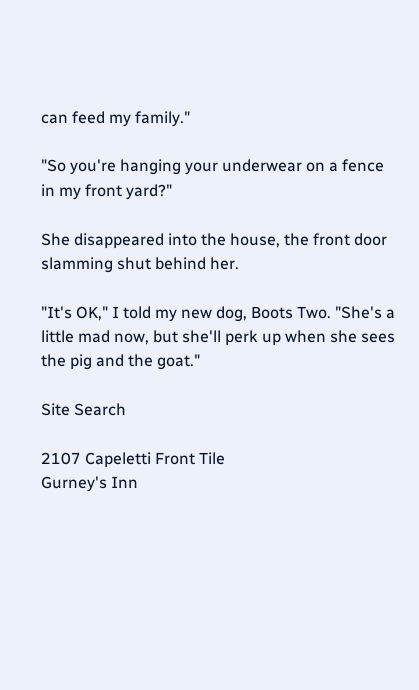can feed my family."

"So you're hanging your underwear on a fence in my front yard?"

She disappeared into the house, the front door slamming shut behind her.

"It's OK," I told my new dog, Boots Two. "She's a little mad now, but she'll perk up when she sees the pig and the goat."

Site Search

2107 Capeletti Front Tile
Gurney's Inn